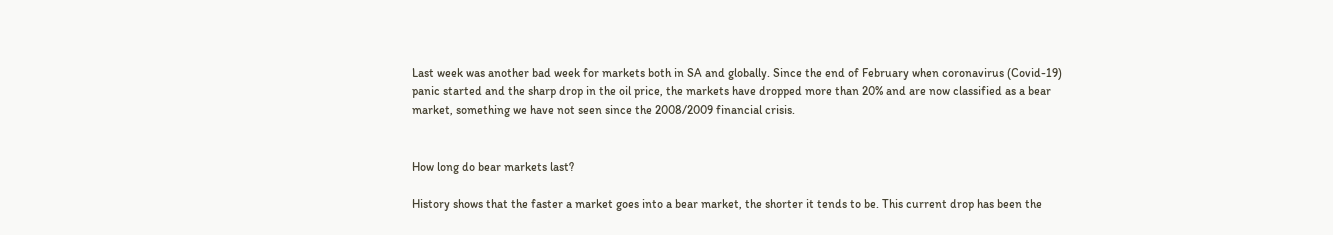Last week was another bad week for markets both in SA and globally. Since the end of February when coronavirus (Covid-19) panic started and the sharp drop in the oil price, the markets have dropped more than 20% and are now classified as a bear market, something we have not seen since the 2008/2009 financial crisis.


How long do bear markets last?

History shows that the faster a market goes into a bear market, the shorter it tends to be. This current drop has been the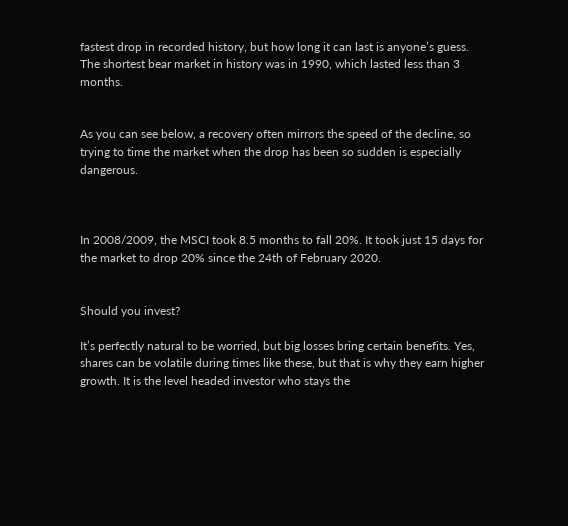fastest drop in recorded history, but how long it can last is anyone’s guess. The shortest bear market in history was in 1990, which lasted less than 3 months.


As you can see below, a recovery often mirrors the speed of the decline, so trying to time the market when the drop has been so sudden is especially dangerous.



In 2008/2009, the MSCI took 8.5 months to fall 20%. It took just 15 days for the market to drop 20% since the 24th of February 2020.


Should you invest?

It’s perfectly natural to be worried, but big losses bring certain benefits. Yes, shares can be volatile during times like these, but that is why they earn higher growth. It is the level headed investor who stays the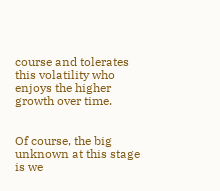course and tolerates this volatility who enjoys the higher growth over time.


Of course, the big unknown at this stage is we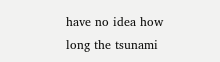have no idea how long the tsunami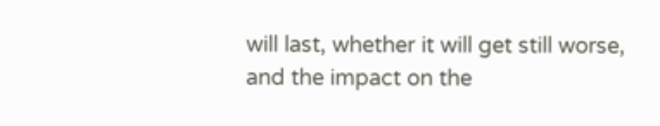will last, whether it will get still worse, and the impact on the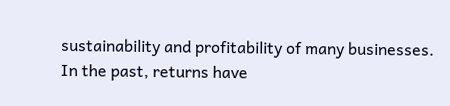sustainability and profitability of many businesses. In the past, returns have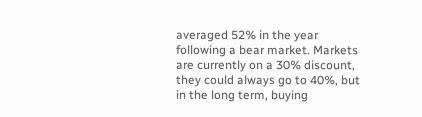averaged 52% in the year following a bear market. Markets are currently on a 30% discount, they could always go to 40%, but in the long term, buying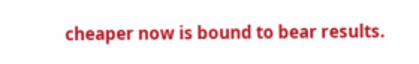cheaper now is bound to bear results.